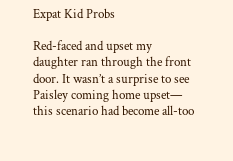Expat Kid Probs

Red-faced and upset my daughter ran through the front door. It wasn’t a surprise to see Paisley coming home upset— this scenario had become all-too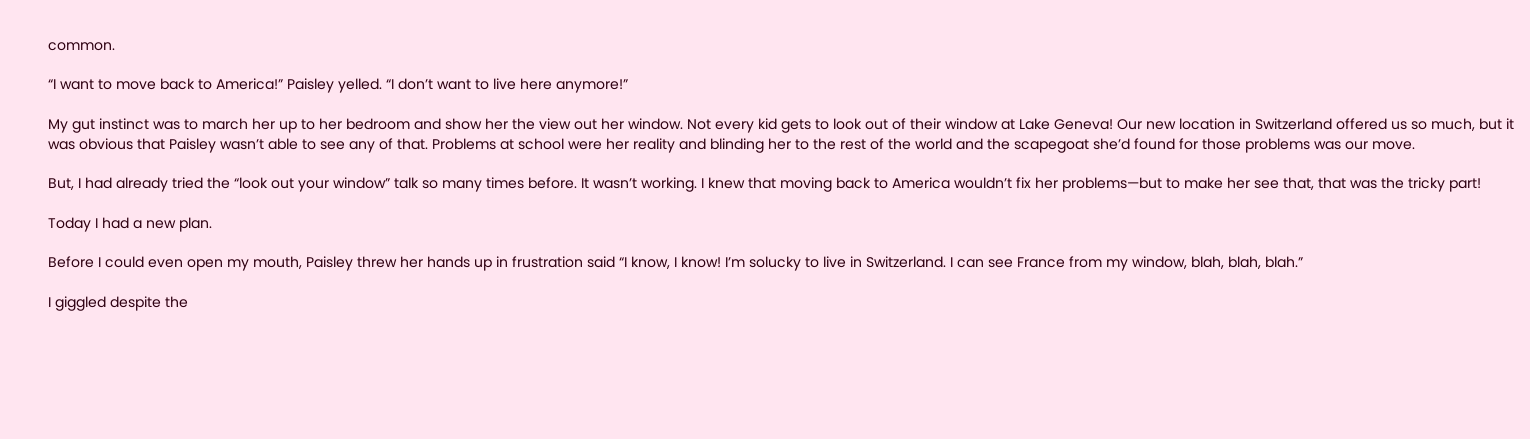common.

“I want to move back to America!” Paisley yelled. “I don’t want to live here anymore!”

My gut instinct was to march her up to her bedroom and show her the view out her window. Not every kid gets to look out of their window at Lake Geneva! Our new location in Switzerland offered us so much, but it was obvious that Paisley wasn’t able to see any of that. Problems at school were her reality and blinding her to the rest of the world and the scapegoat she’d found for those problems was our move.

But, I had already tried the “look out your window” talk so many times before. It wasn’t working. I knew that moving back to America wouldn’t fix her problems—but to make her see that, that was the tricky part!

Today I had a new plan.

Before I could even open my mouth, Paisley threw her hands up in frustration said “I know, I know! I’m solucky to live in Switzerland. I can see France from my window, blah, blah, blah.”

I giggled despite the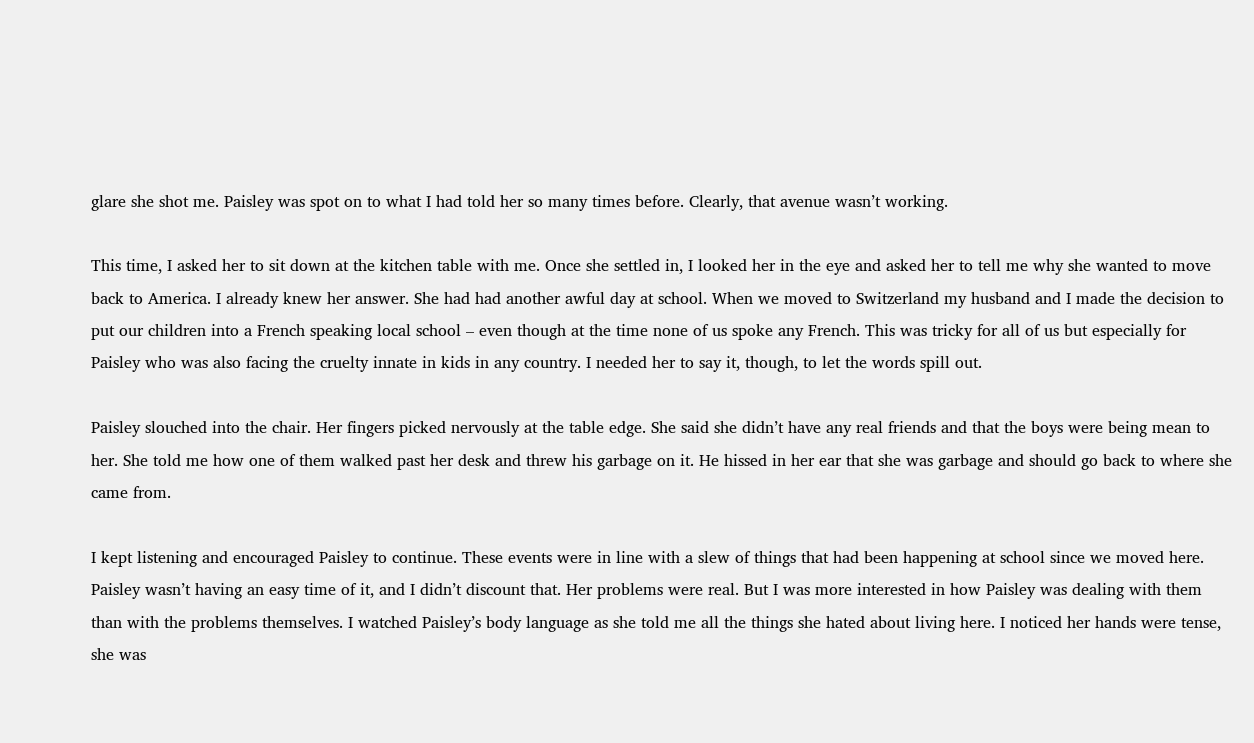glare she shot me. Paisley was spot on to what I had told her so many times before. Clearly, that avenue wasn’t working.

This time, I asked her to sit down at the kitchen table with me. Once she settled in, I looked her in the eye and asked her to tell me why she wanted to move back to America. I already knew her answer. She had had another awful day at school. When we moved to Switzerland my husband and I made the decision to put our children into a French speaking local school – even though at the time none of us spoke any French. This was tricky for all of us but especially for Paisley who was also facing the cruelty innate in kids in any country. I needed her to say it, though, to let the words spill out.

Paisley slouched into the chair. Her fingers picked nervously at the table edge. She said she didn’t have any real friends and that the boys were being mean to her. She told me how one of them walked past her desk and threw his garbage on it. He hissed in her ear that she was garbage and should go back to where she came from.

I kept listening and encouraged Paisley to continue. These events were in line with a slew of things that had been happening at school since we moved here. Paisley wasn’t having an easy time of it, and I didn’t discount that. Her problems were real. But I was more interested in how Paisley was dealing with them than with the problems themselves. I watched Paisley’s body language as she told me all the things she hated about living here. I noticed her hands were tense, she was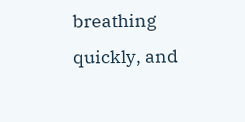breathing quickly, and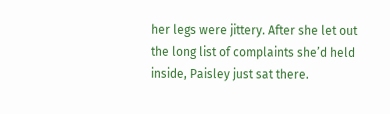her legs were jittery. After she let out the long list of complaints she’d held inside, Paisley just sat there.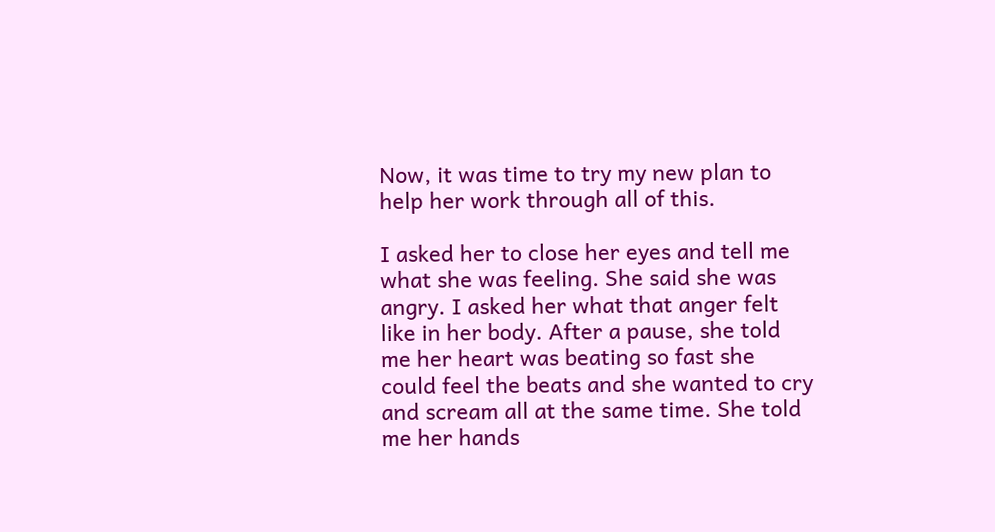Now, it was time to try my new plan to help her work through all of this.

I asked her to close her eyes and tell me what she was feeling. She said she was angry. I asked her what that anger felt like in her body. After a pause, she told me her heart was beating so fast she could feel the beats and she wanted to cry and scream all at the same time. She told me her hands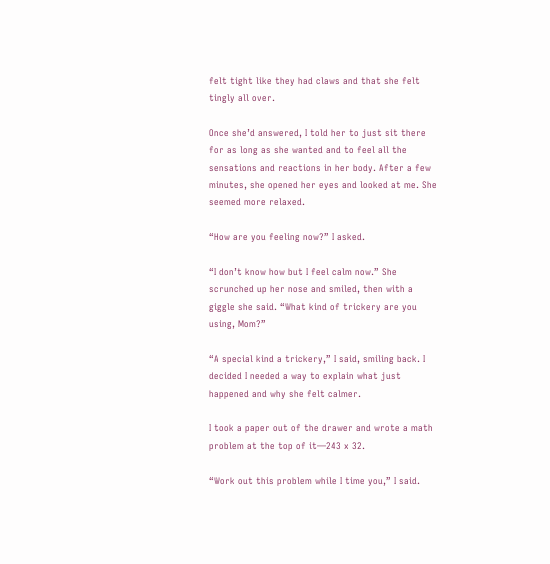felt tight like they had claws and that she felt tingly all over.

Once she’d answered, I told her to just sit there for as long as she wanted and to feel all the sensations and reactions in her body. After a few minutes, she opened her eyes and looked at me. She seemed more relaxed.

“How are you feeling now?” I asked.

“I don’t know how but I feel calm now.” She scrunched up her nose and smiled, then with a giggle she said. “What kind of trickery are you using, Mom?”

“A special kind a trickery,” I said, smiling back. I decided I needed a way to explain what just happened and why she felt calmer.

I took a paper out of the drawer and wrote a math problem at the top of it—243 x 32.

“Work out this problem while I time you,” I said.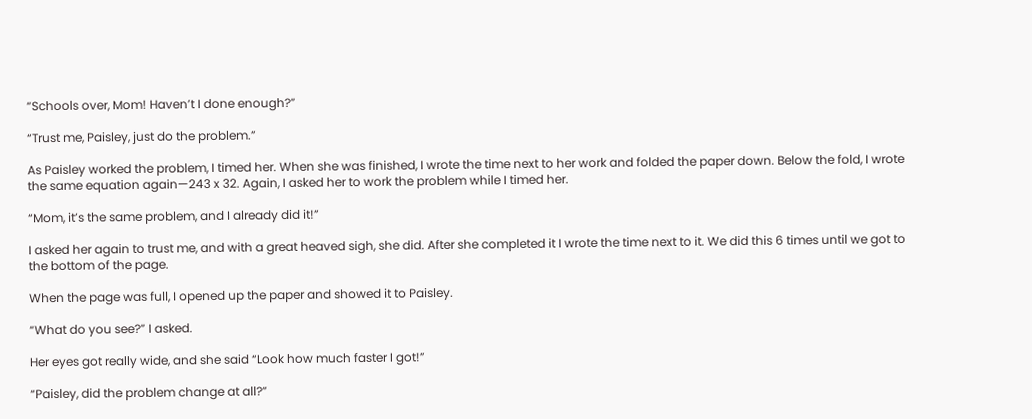“Schools over, Mom! Haven’t I done enough?”

“Trust me, Paisley, just do the problem.”

As Paisley worked the problem, I timed her. When she was finished, I wrote the time next to her work and folded the paper down. Below the fold, I wrote the same equation again—243 x 32. Again, I asked her to work the problem while I timed her.

“Mom, it’s the same problem, and I already did it!”

I asked her again to trust me, and with a great heaved sigh, she did. After she completed it I wrote the time next to it. We did this 6 times until we got to the bottom of the page.

When the page was full, I opened up the paper and showed it to Paisley.

“What do you see?” I asked.

Her eyes got really wide, and she said “Look how much faster I got!”

“Paisley, did the problem change at all?”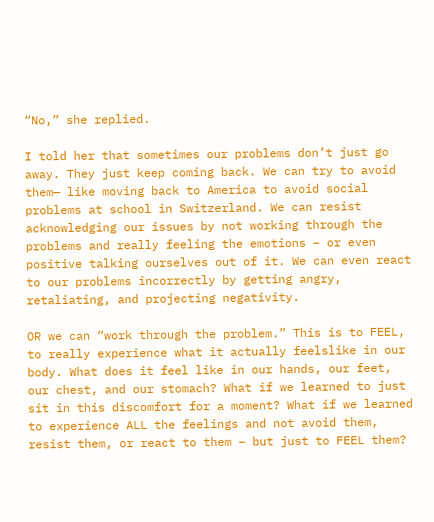“No,” she replied.

I told her that sometimes our problems don’t just go away. They just keep coming back. We can try to avoid them— like moving back to America to avoid social problems at school in Switzerland. We can resist acknowledging our issues by not working through the problems and really feeling the emotions – or even positive talking ourselves out of it. We can even react to our problems incorrectly by getting angry, retaliating, and projecting negativity.

OR we can “work through the problem.” This is to FEEL, to really experience what it actually feelslike in our body. What does it feel like in our hands, our feet, our chest, and our stomach? What if we learned to just sit in this discomfort for a moment? What if we learned to experience ALL the feelings and not avoid them, resist them, or react to them – but just to FEEL them?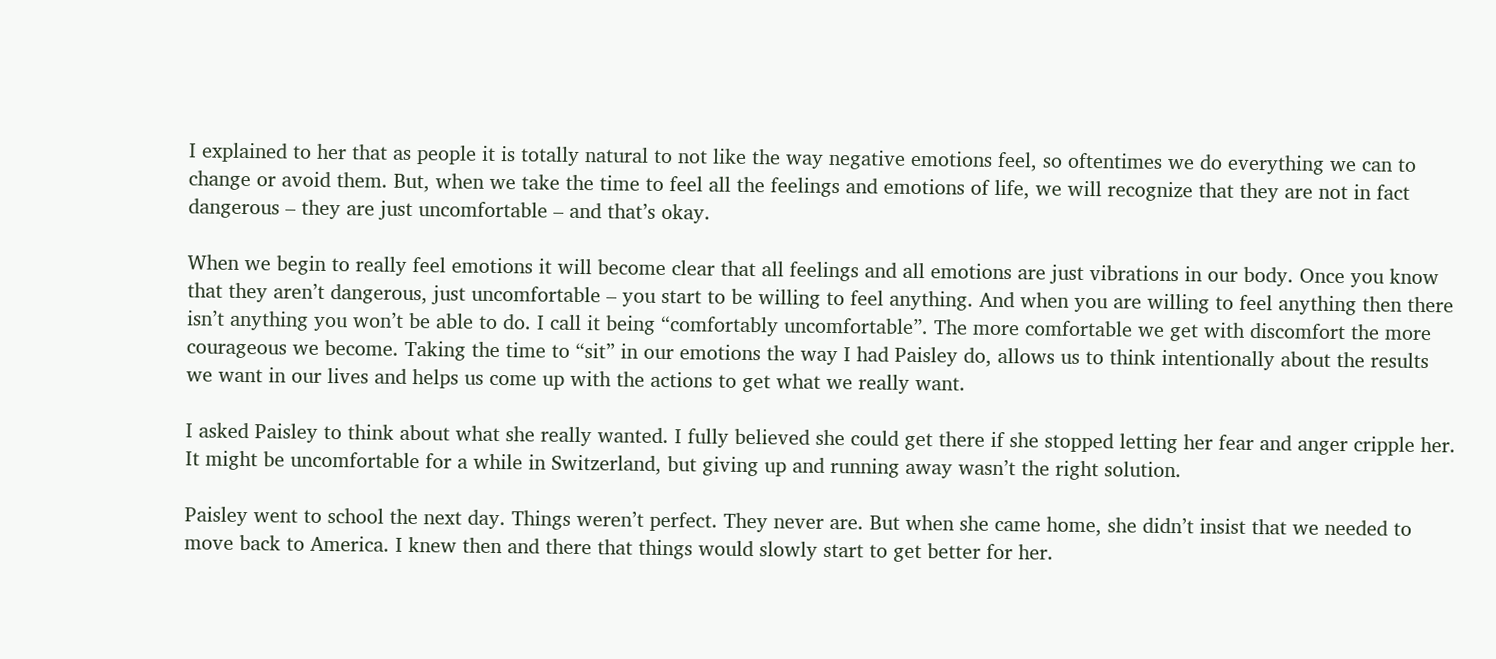I explained to her that as people it is totally natural to not like the way negative emotions feel, so oftentimes we do everything we can to change or avoid them. But, when we take the time to feel all the feelings and emotions of life, we will recognize that they are not in fact dangerous – they are just uncomfortable – and that’s okay.

When we begin to really feel emotions it will become clear that all feelings and all emotions are just vibrations in our body. Once you know that they aren’t dangerous, just uncomfortable – you start to be willing to feel anything. And when you are willing to feel anything then there isn’t anything you won’t be able to do. I call it being “comfortably uncomfortable”. The more comfortable we get with discomfort the more courageous we become. Taking the time to “sit” in our emotions the way I had Paisley do, allows us to think intentionally about the results we want in our lives and helps us come up with the actions to get what we really want.

I asked Paisley to think about what she really wanted. I fully believed she could get there if she stopped letting her fear and anger cripple her. It might be uncomfortable for a while in Switzerland, but giving up and running away wasn’t the right solution.

Paisley went to school the next day. Things weren’t perfect. They never are. But when she came home, she didn’t insist that we needed to move back to America. I knew then and there that things would slowly start to get better for her.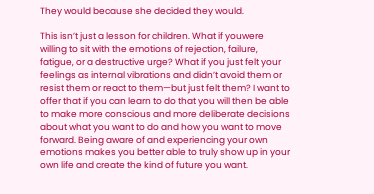They would because she decided they would.

This isn’t just a lesson for children. What if youwere willing to sit with the emotions of rejection, failure, fatigue, or a destructive urge? What if you just felt your feelings as internal vibrations and didn’t avoid them or resist them or react to them—but just felt them? I want to offer that if you can learn to do that you will then be able to make more conscious and more deliberate decisions about what you want to do and how you want to move forward. Being aware of and experiencing your own emotions makes you better able to truly show up in your own life and create the kind of future you want.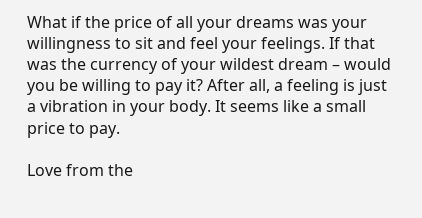What if the price of all your dreams was your willingness to sit and feel your feelings. If that was the currency of your wildest dream – would you be willing to pay it? After all, a feeling is just a vibration in your body. It seems like a small price to pay.

Love from the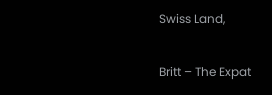Swiss Land,

Britt – The Expat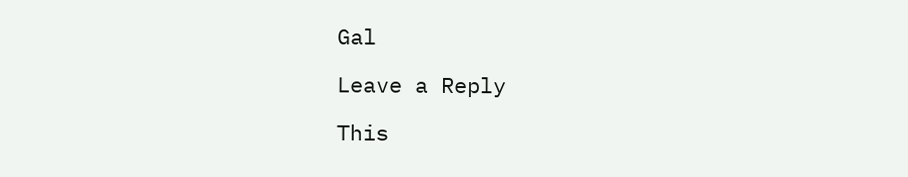Gal

Leave a Reply

This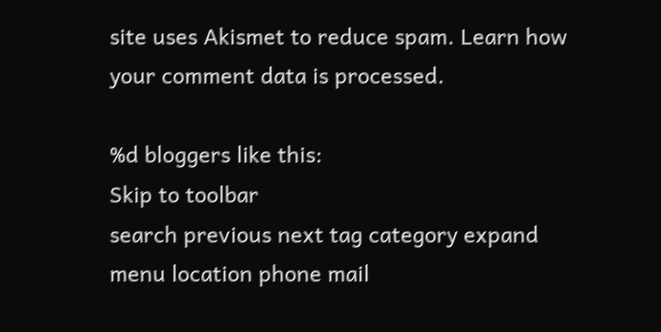site uses Akismet to reduce spam. Learn how your comment data is processed.

%d bloggers like this:
Skip to toolbar
search previous next tag category expand menu location phone mail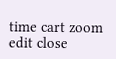time cart zoom edit close